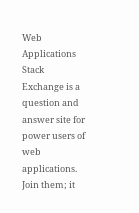Web Applications Stack Exchange is a question and answer site for power users of web applications. Join them; it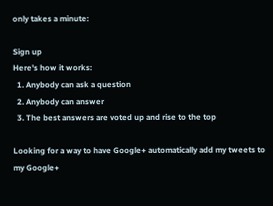only takes a minute:

Sign up
Here's how it works:
  1. Anybody can ask a question
  2. Anybody can answer
  3. The best answers are voted up and rise to the top

Looking for a way to have Google+ automatically add my tweets to my Google+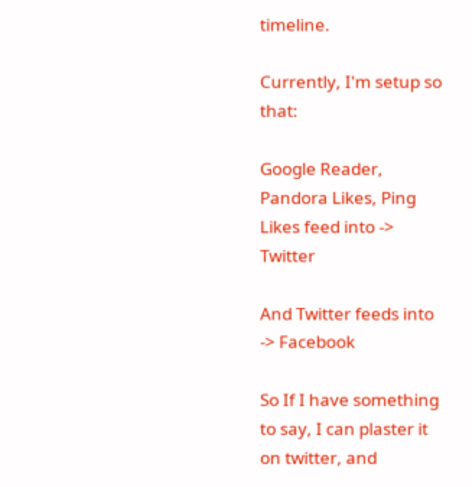timeline.

Currently, I'm setup so that:

Google Reader, Pandora Likes, Ping Likes feed into -> Twitter

And Twitter feeds into -> Facebook

So If I have something to say, I can plaster it on twitter, and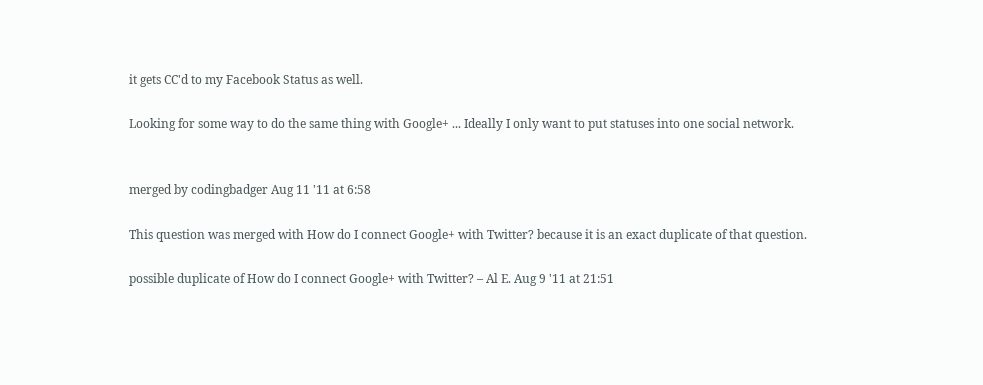it gets CC'd to my Facebook Status as well.

Looking for some way to do the same thing with Google+ ... Ideally I only want to put statuses into one social network.


merged by codingbadger Aug 11 '11 at 6:58

This question was merged with How do I connect Google+ with Twitter? because it is an exact duplicate of that question.

possible duplicate of How do I connect Google+ with Twitter? – Al E. Aug 9 '11 at 21:51